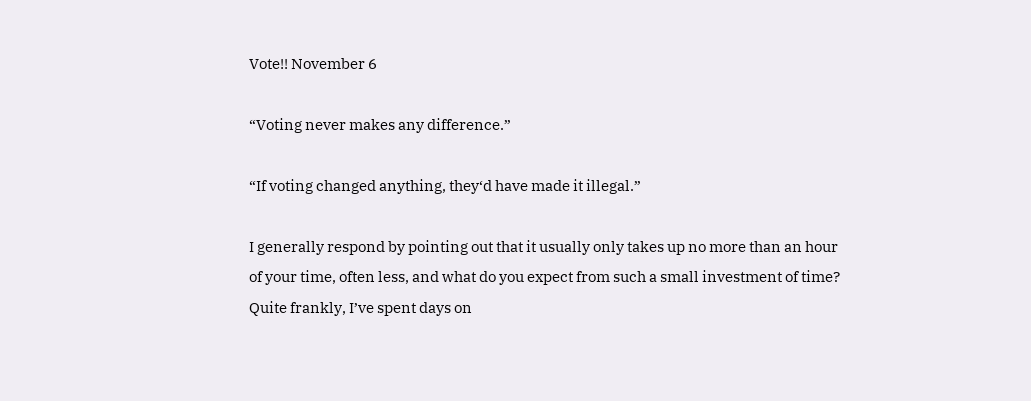Vote!! November 6

“Voting never makes any difference.”

“If voting changed anything, they‘d have made it illegal.”

I generally respond by pointing out that it usually only takes up no more than an hour of your time, often less, and what do you expect from such a small investment of time? Quite frankly, I’ve spent days on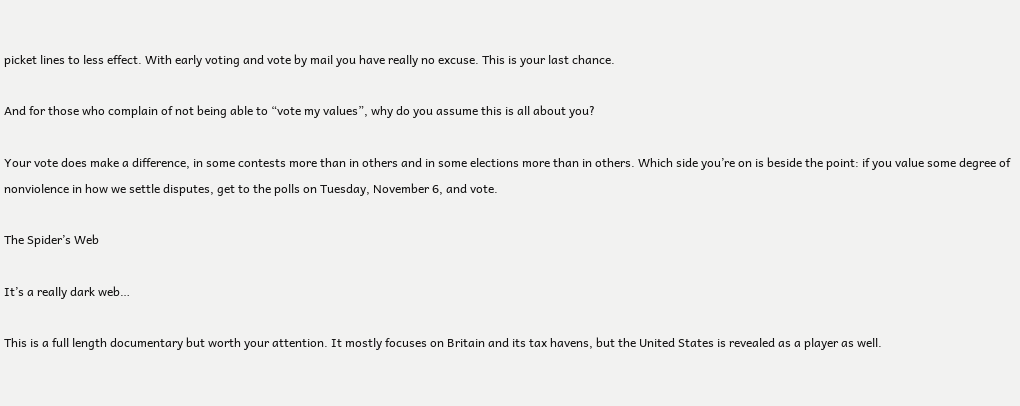picket lines to less effect. With early voting and vote by mail you have really no excuse. This is your last chance.

And for those who complain of not being able to “vote my values”, why do you assume this is all about you?

Your vote does make a difference, in some contests more than in others and in some elections more than in others. Which side you’re on is beside the point: if you value some degree of nonviolence in how we settle disputes, get to the polls on Tuesday, November 6, and vote.

The Spider’s Web

It’s a really dark web…

This is a full length documentary but worth your attention. It mostly focuses on Britain and its tax havens, but the United States is revealed as a player as well.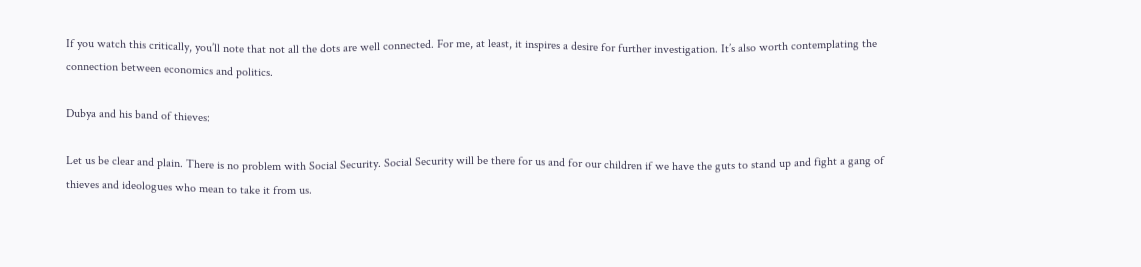If you watch this critically, you’ll note that not all the dots are well connected. For me, at least, it inspires a desire for further investigation. It’s also worth contemplating the connection between economics and politics.

Dubya and his band of thieves:

Let us be clear and plain. There is no problem with Social Security. Social Security will be there for us and for our children if we have the guts to stand up and fight a gang of thieves and ideologues who mean to take it from us.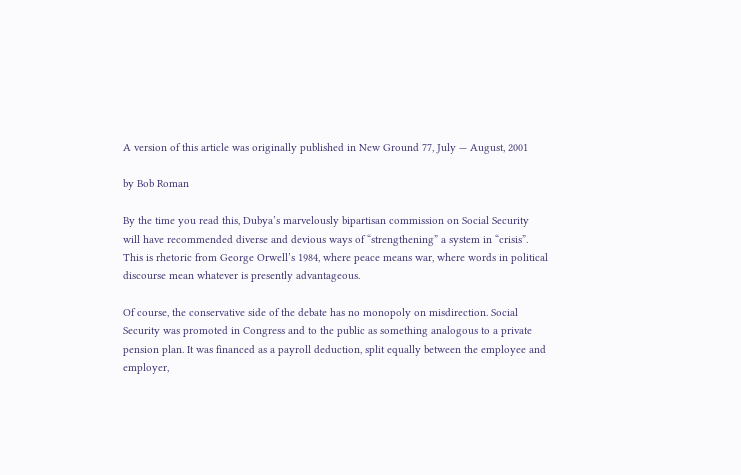A version of this article was originally published in New Ground 77, July — August, 2001

by Bob Roman

By the time you read this, Dubya’s marvelously bipartisan commission on Social Security will have recommended diverse and devious ways of “strengthening” a system in “crisis”. This is rhetoric from George Orwell’s 1984, where peace means war, where words in political discourse mean whatever is presently advantageous.

Of course, the conservative side of the debate has no monopoly on misdirection. Social Security was promoted in Congress and to the public as something analogous to a private pension plan. It was financed as a payroll deduction, split equally between the employee and employer,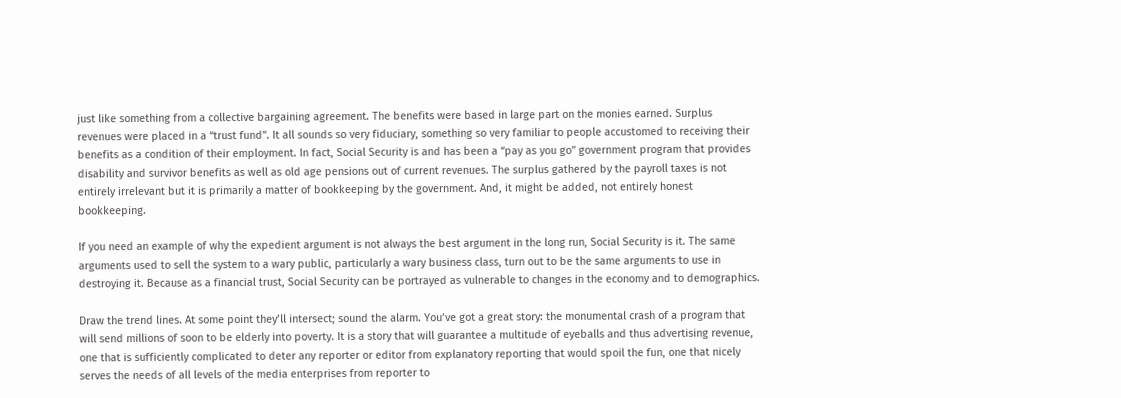just like something from a collective bargaining agreement. The benefits were based in large part on the monies earned. Surplus revenues were placed in a “trust fund”. It all sounds so very fiduciary, something so very familiar to people accustomed to receiving their benefits as a condition of their employment. In fact, Social Security is and has been a “pay as you go” government program that provides disability and survivor benefits as well as old age pensions out of current revenues. The surplus gathered by the payroll taxes is not entirely irrelevant but it is primarily a matter of bookkeeping by the government. And, it might be added, not entirely honest bookkeeping.

If you need an example of why the expedient argument is not always the best argument in the long run, Social Security is it. The same arguments used to sell the system to a wary public, particularly a wary business class, turn out to be the same arguments to use in destroying it. Because as a financial trust, Social Security can be portrayed as vulnerable to changes in the economy and to demographics.

Draw the trend lines. At some point they’ll intersect; sound the alarm. You’ve got a great story: the monumental crash of a program that will send millions of soon to be elderly into poverty. It is a story that will guarantee a multitude of eyeballs and thus advertising revenue, one that is sufficiently complicated to deter any reporter or editor from explanatory reporting that would spoil the fun, one that nicely serves the needs of all levels of the media enterprises from reporter to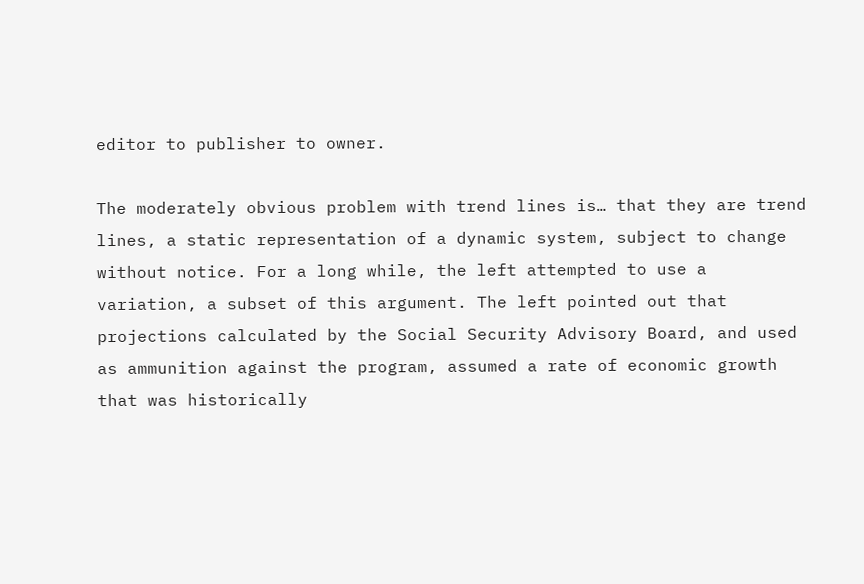editor to publisher to owner.

The moderately obvious problem with trend lines is… that they are trend lines, a static representation of a dynamic system, subject to change without notice. For a long while, the left attempted to use a variation, a subset of this argument. The left pointed out that projections calculated by the Social Security Advisory Board, and used as ammunition against the program, assumed a rate of economic growth that was historically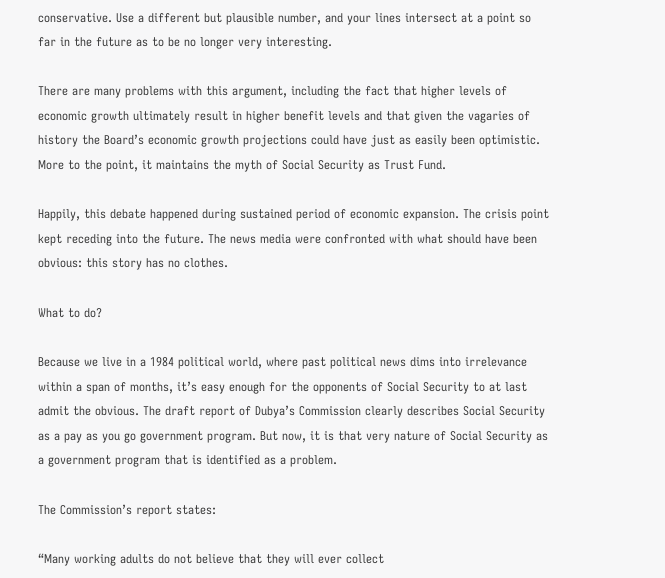conservative. Use a different but plausible number, and your lines intersect at a point so far in the future as to be no longer very interesting.

There are many problems with this argument, including the fact that higher levels of economic growth ultimately result in higher benefit levels and that given the vagaries of history the Board’s economic growth projections could have just as easily been optimistic. More to the point, it maintains the myth of Social Security as Trust Fund.

Happily, this debate happened during sustained period of economic expansion. The crisis point kept receding into the future. The news media were confronted with what should have been obvious: this story has no clothes.

What to do?

Because we live in a 1984 political world, where past political news dims into irrelevance within a span of months, it’s easy enough for the opponents of Social Security to at last admit the obvious. The draft report of Dubya’s Commission clearly describes Social Security as a pay as you go government program. But now, it is that very nature of Social Security as a government program that is identified as a problem.

The Commission’s report states:

“Many working adults do not believe that they will ever collect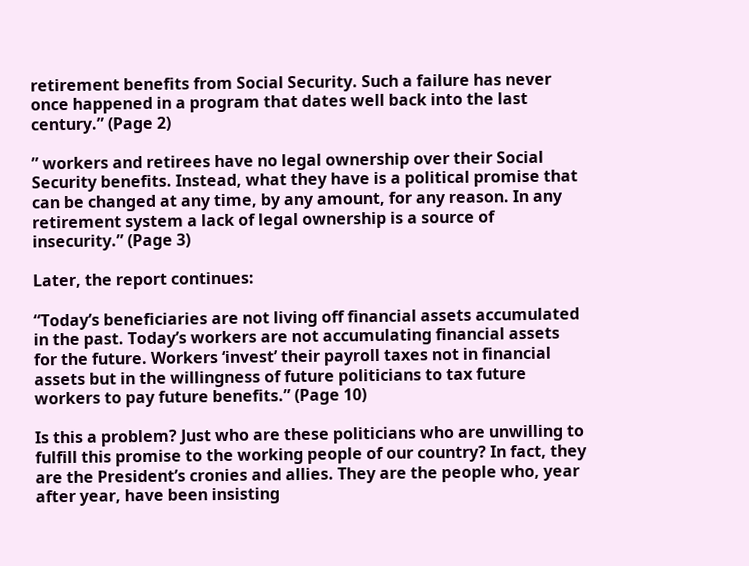retirement benefits from Social Security. Such a failure has never once happened in a program that dates well back into the last century.” (Page 2)

” workers and retirees have no legal ownership over their Social Security benefits. Instead, what they have is a political promise that can be changed at any time, by any amount, for any reason. In any retirement system a lack of legal ownership is a source of insecurity.” (Page 3)

Later, the report continues:

“Today’s beneficiaries are not living off financial assets accumulated in the past. Today’s workers are not accumulating financial assets for the future. Workers ‘invest’ their payroll taxes not in financial assets but in the willingness of future politicians to tax future workers to pay future benefits.” (Page 10)

Is this a problem? Just who are these politicians who are unwilling to fulfill this promise to the working people of our country? In fact, they are the President’s cronies and allies. They are the people who, year after year, have been insisting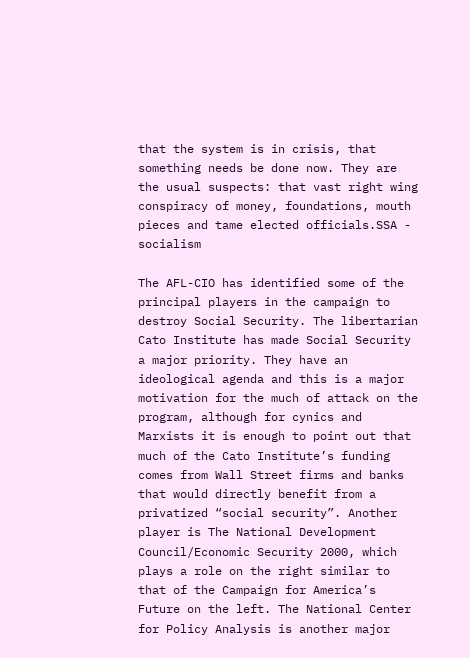that the system is in crisis, that something needs be done now. They are the usual suspects: that vast right wing conspiracy of money, foundations, mouth pieces and tame elected officials.SSA - socialism

The AFL-CIO has identified some of the principal players in the campaign to destroy Social Security. The libertarian Cato Institute has made Social Security a major priority. They have an ideological agenda and this is a major motivation for the much of attack on the program, although for cynics and Marxists it is enough to point out that much of the Cato Institute’s funding comes from Wall Street firms and banks that would directly benefit from a privatized “social security”. Another player is The National Development Council/Economic Security 2000, which plays a role on the right similar to that of the Campaign for America’s Future on the left. The National Center for Policy Analysis is another major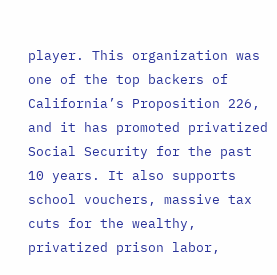player. This organization was one of the top backers of California’s Proposition 226, and it has promoted privatized Social Security for the past 10 years. It also supports school vouchers, massive tax cuts for the wealthy, privatized prison labor,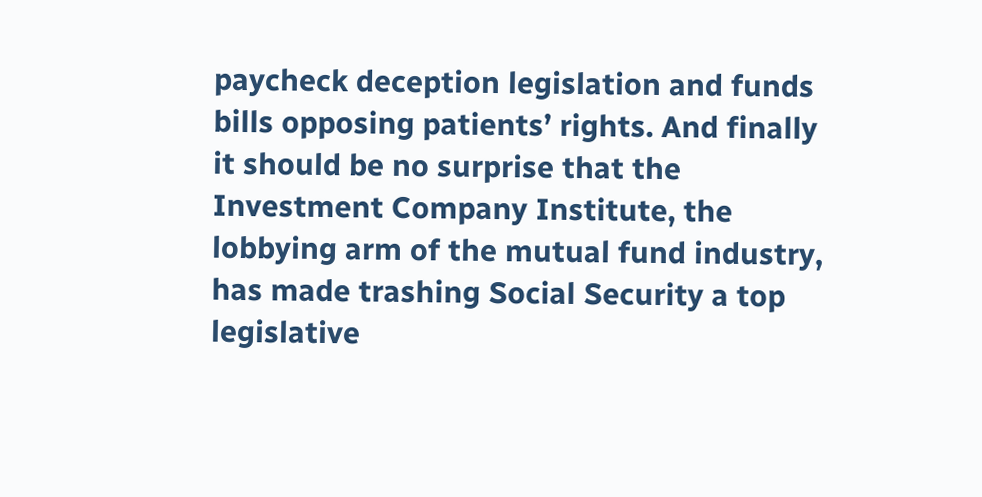paycheck deception legislation and funds bills opposing patients’ rights. And finally it should be no surprise that the Investment Company Institute, the lobbying arm of the mutual fund industry, has made trashing Social Security a top legislative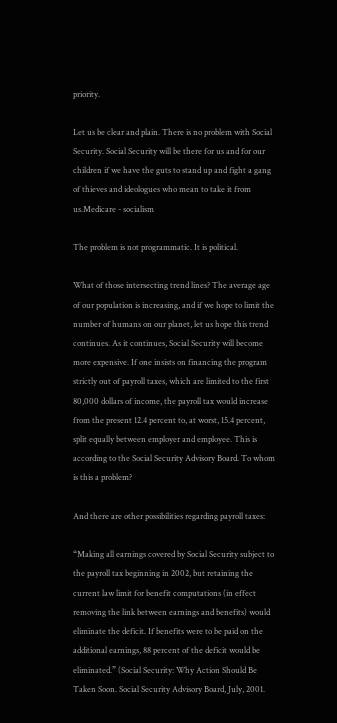priority.

Let us be clear and plain. There is no problem with Social Security. Social Security will be there for us and for our children if we have the guts to stand up and fight a gang of thieves and ideologues who mean to take it from us.Medicare - socialism

The problem is not programmatic. It is political.

What of those intersecting trend lines? The average age of our population is increasing, and if we hope to limit the number of humans on our planet, let us hope this trend continues. As it continues, Social Security will become more expensive. If one insists on financing the program strictly out of payroll taxes, which are limited to the first 80,000 dollars of income, the payroll tax would increase from the present 12.4 percent to, at worst, 15.4 percent, split equally between employer and employee. This is according to the Social Security Advisory Board. To whom is this a problem?

And there are other possibilities regarding payroll taxes:

“Making all earnings covered by Social Security subject to the payroll tax beginning in 2002, but retaining the current law limit for benefit computations (in effect removing the link between earnings and benefits) would eliminate the deficit. If benefits were to be paid on the additional earnings, 88 percent of the deficit would be eliminated.” (Social Security: Why Action Should Be Taken Soon. Social Security Advisory Board, July, 2001.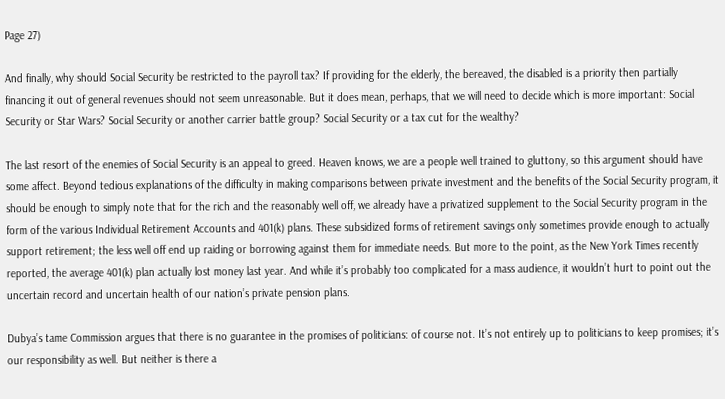Page 27)

And finally, why should Social Security be restricted to the payroll tax? If providing for the elderly, the bereaved, the disabled is a priority then partially financing it out of general revenues should not seem unreasonable. But it does mean, perhaps, that we will need to decide which is more important: Social Security or Star Wars? Social Security or another carrier battle group? Social Security or a tax cut for the wealthy?

The last resort of the enemies of Social Security is an appeal to greed. Heaven knows, we are a people well trained to gluttony, so this argument should have some affect. Beyond tedious explanations of the difficulty in making comparisons between private investment and the benefits of the Social Security program, it should be enough to simply note that for the rich and the reasonably well off, we already have a privatized supplement to the Social Security program in the form of the various Individual Retirement Accounts and 401(k) plans. These subsidized forms of retirement savings only sometimes provide enough to actually support retirement; the less well off end up raiding or borrowing against them for immediate needs. But more to the point, as the New York Times recently reported, the average 401(k) plan actually lost money last year. And while it’s probably too complicated for a mass audience, it wouldn’t hurt to point out the uncertain record and uncertain health of our nation’s private pension plans.

Dubya’s tame Commission argues that there is no guarantee in the promises of politicians: of course not. It’s not entirely up to politicians to keep promises; it’s our responsibility as well. But neither is there a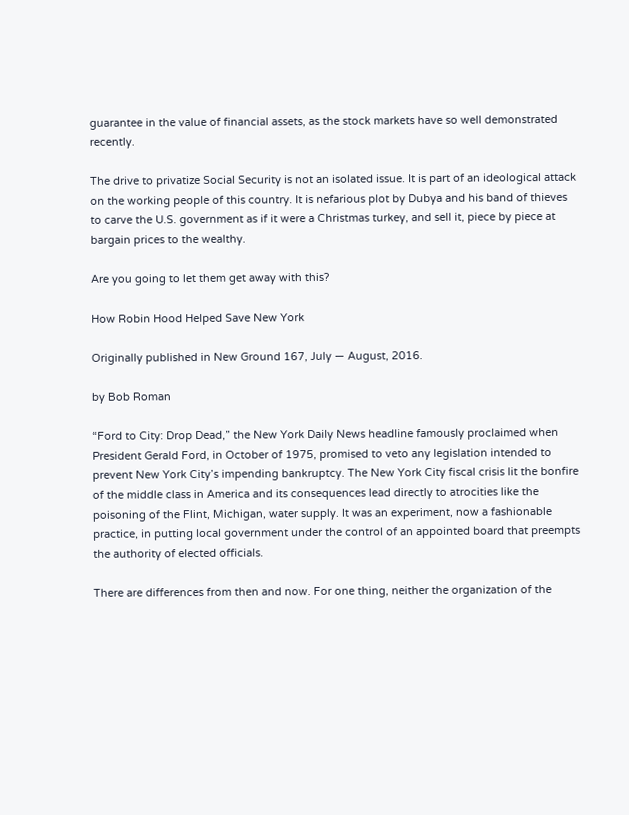guarantee in the value of financial assets, as the stock markets have so well demonstrated recently.

The drive to privatize Social Security is not an isolated issue. It is part of an ideological attack on the working people of this country. It is nefarious plot by Dubya and his band of thieves to carve the U.S. government as if it were a Christmas turkey, and sell it, piece by piece at bargain prices to the wealthy.

Are you going to let them get away with this?

How Robin Hood Helped Save New York

Originally published in New Ground 167, July — August, 2016.

by Bob Roman

“Ford to City: Drop Dead,” the New York Daily News headline famously proclaimed when President Gerald Ford, in October of 1975, promised to veto any legislation intended to prevent New York City’s impending bankruptcy. The New York City fiscal crisis lit the bonfire of the middle class in America and its consequences lead directly to atrocities like the poisoning of the Flint, Michigan, water supply. It was an experiment, now a fashionable practice, in putting local government under the control of an appointed board that preempts the authority of elected officials.

There are differences from then and now. For one thing, neither the organization of the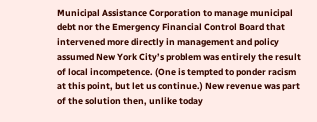Municipal Assistance Corporation to manage municipal debt nor the Emergency Financial Control Board that intervened more directly in management and policy assumed New York City’s problem was entirely the result of local incompetence. (One is tempted to ponder racism at this point, but let us continue.) New revenue was part of the solution then, unlike today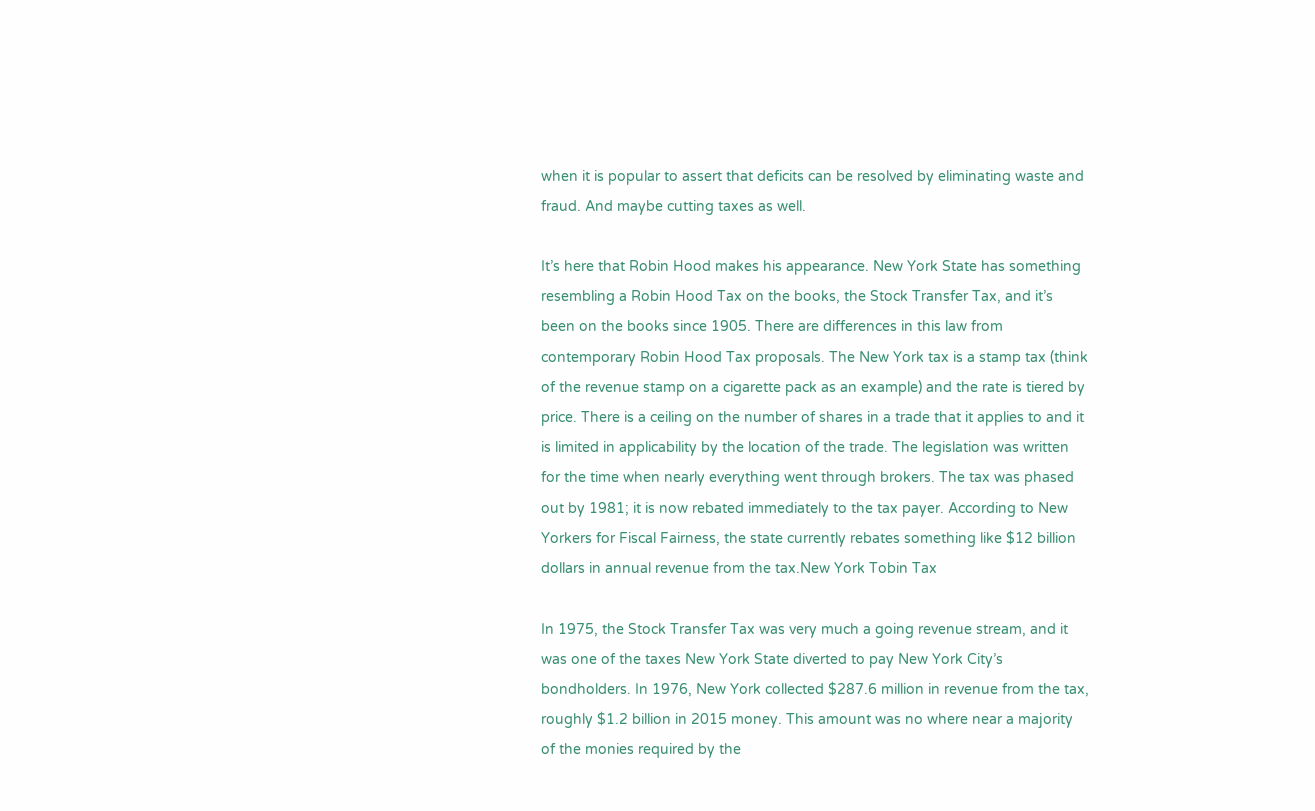when it is popular to assert that deficits can be resolved by eliminating waste and fraud. And maybe cutting taxes as well.

It’s here that Robin Hood makes his appearance. New York State has something resembling a Robin Hood Tax on the books, the Stock Transfer Tax, and it’s been on the books since 1905. There are differences in this law from contemporary Robin Hood Tax proposals. The New York tax is a stamp tax (think of the revenue stamp on a cigarette pack as an example) and the rate is tiered by price. There is a ceiling on the number of shares in a trade that it applies to and it is limited in applicability by the location of the trade. The legislation was written for the time when nearly everything went through brokers. The tax was phased out by 1981; it is now rebated immediately to the tax payer. According to New Yorkers for Fiscal Fairness, the state currently rebates something like $12 billion dollars in annual revenue from the tax.New York Tobin Tax

In 1975, the Stock Transfer Tax was very much a going revenue stream, and it was one of the taxes New York State diverted to pay New York City’s bondholders. In 1976, New York collected $287.6 million in revenue from the tax, roughly $1.2 billion in 2015 money. This amount was no where near a majority of the monies required by the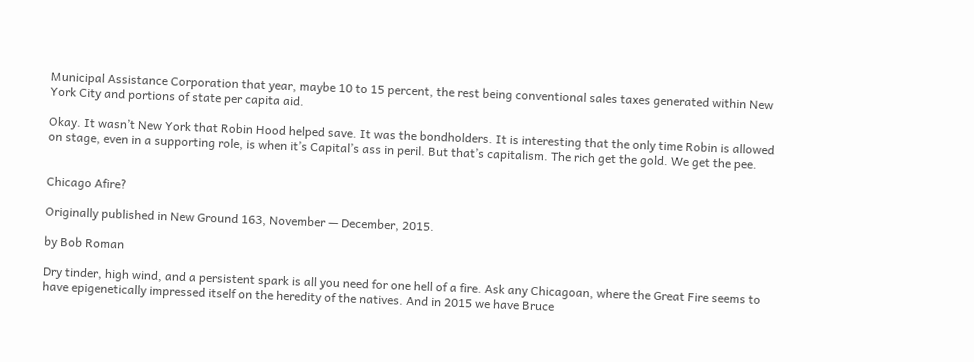Municipal Assistance Corporation that year, maybe 10 to 15 percent, the rest being conventional sales taxes generated within New York City and portions of state per capita aid.

Okay. It wasn’t New York that Robin Hood helped save. It was the bondholders. It is interesting that the only time Robin is allowed on stage, even in a supporting role, is when it’s Capital’s ass in peril. But that’s capitalism. The rich get the gold. We get the pee.


Chicago Afire?

Originally published in New Ground 163, November — December, 2015.

by Bob Roman

Dry tinder, high wind, and a persistent spark is all you need for one hell of a fire. Ask any Chicagoan, where the Great Fire seems to have epigenetically impressed itself on the heredity of the natives. And in 2015 we have Bruce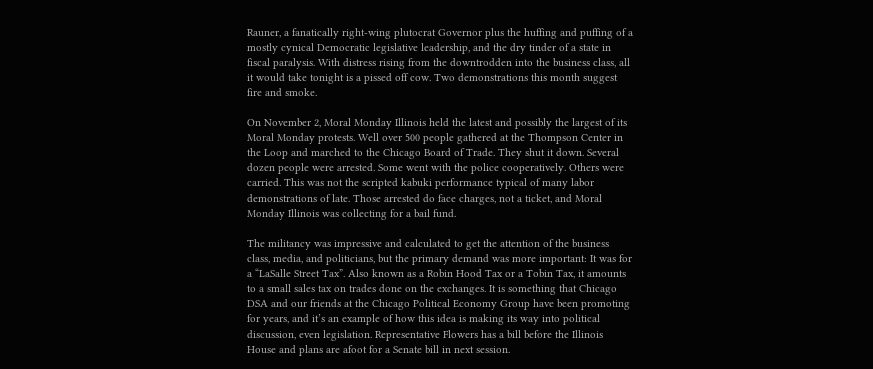Rauner, a fanatically right-wing plutocrat Governor plus the huffing and puffing of a mostly cynical Democratic legislative leadership, and the dry tinder of a state in fiscal paralysis. With distress rising from the downtrodden into the business class, all it would take tonight is a pissed off cow. Two demonstrations this month suggest fire and smoke.

On November 2, Moral Monday Illinois held the latest and possibly the largest of its Moral Monday protests. Well over 500 people gathered at the Thompson Center in the Loop and marched to the Chicago Board of Trade. They shut it down. Several dozen people were arrested. Some went with the police cooperatively. Others were carried. This was not the scripted kabuki performance typical of many labor demonstrations of late. Those arrested do face charges, not a ticket, and Moral Monday Illinois was collecting for a bail fund.

The militancy was impressive and calculated to get the attention of the business class, media, and politicians, but the primary demand was more important: It was for a “LaSalle Street Tax”. Also known as a Robin Hood Tax or a Tobin Tax, it amounts to a small sales tax on trades done on the exchanges. It is something that Chicago DSA and our friends at the Chicago Political Economy Group have been promoting for years, and it’s an example of how this idea is making its way into political discussion, even legislation. Representative Flowers has a bill before the Illinois House and plans are afoot for a Senate bill in next session.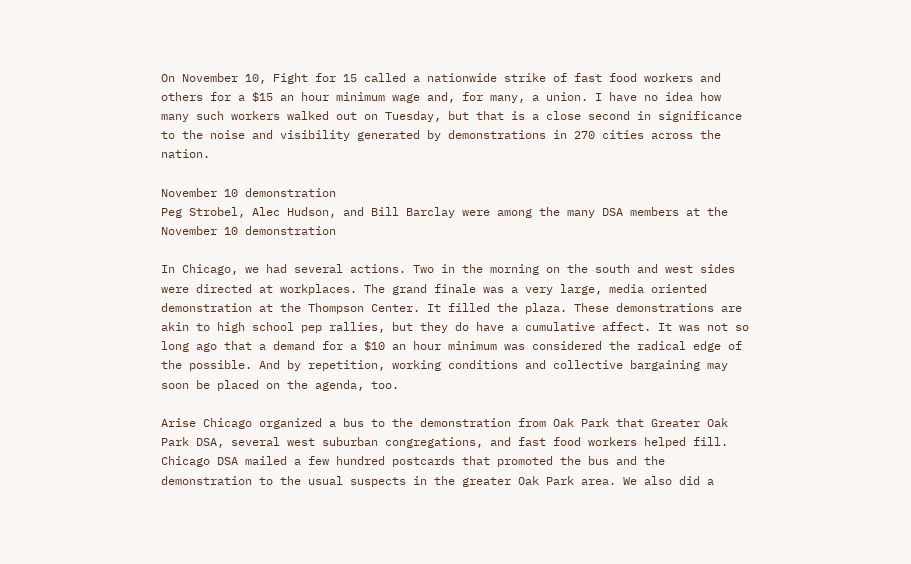On November 10, Fight for 15 called a nationwide strike of fast food workers and others for a $15 an hour minimum wage and, for many, a union. I have no idea how many such workers walked out on Tuesday, but that is a close second in significance to the noise and visibility generated by demonstrations in 270 cities across the nation.

November 10 demonstration
Peg Strobel, Alec Hudson, and Bill Barclay were among the many DSA members at the November 10 demonstration

In Chicago, we had several actions. Two in the morning on the south and west sides were directed at workplaces. The grand finale was a very large, media oriented demonstration at the Thompson Center. It filled the plaza. These demonstrations are akin to high school pep rallies, but they do have a cumulative affect. It was not so long ago that a demand for a $10 an hour minimum was considered the radical edge of the possible. And by repetition, working conditions and collective bargaining may soon be placed on the agenda, too.

Arise Chicago organized a bus to the demonstration from Oak Park that Greater Oak Park DSA, several west suburban congregations, and fast food workers helped fill. Chicago DSA mailed a few hundred postcards that promoted the bus and the demonstration to the usual suspects in the greater Oak Park area. We also did a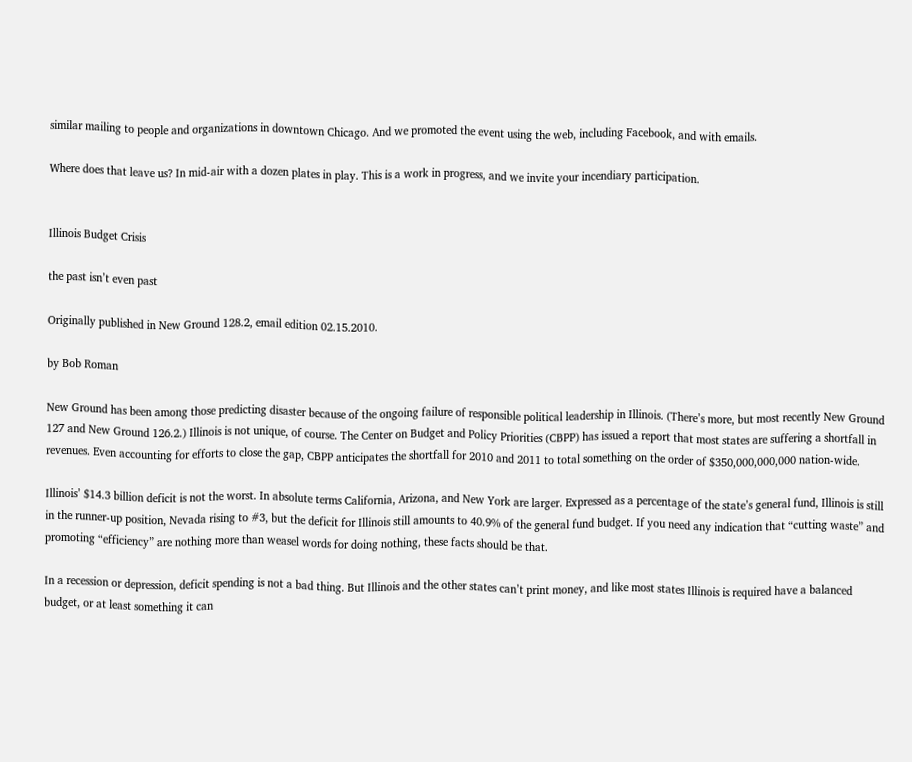similar mailing to people and organizations in downtown Chicago. And we promoted the event using the web, including Facebook, and with emails.

Where does that leave us? In mid-air with a dozen plates in play. This is a work in progress, and we invite your incendiary participation.


Illinois Budget Crisis

the past isn’t even past

Originally published in New Ground 128.2, email edition 02.15.2010.

by Bob Roman

New Ground has been among those predicting disaster because of the ongoing failure of responsible political leadership in Illinois. (There’s more, but most recently New Ground 127 and New Ground 126.2.) Illinois is not unique, of course. The Center on Budget and Policy Priorities (CBPP) has issued a report that most states are suffering a shortfall in revenues. Even accounting for efforts to close the gap, CBPP anticipates the shortfall for 2010 and 2011 to total something on the order of $350,000,000,000 nation-wide.

Illinois’ $14.3 billion deficit is not the worst. In absolute terms California, Arizona, and New York are larger. Expressed as a percentage of the state’s general fund, Illinois is still in the runner-up position, Nevada rising to #3, but the deficit for Illinois still amounts to 40.9% of the general fund budget. If you need any indication that “cutting waste” and promoting “efficiency” are nothing more than weasel words for doing nothing, these facts should be that.

In a recession or depression, deficit spending is not a bad thing. But Illinois and the other states can’t print money, and like most states Illinois is required have a balanced budget, or at least something it can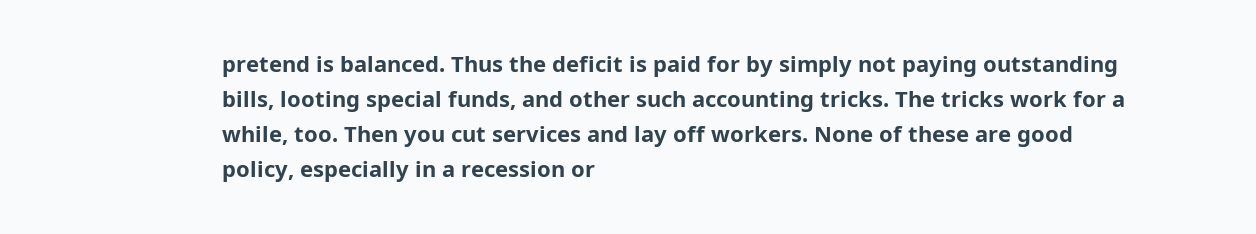pretend is balanced. Thus the deficit is paid for by simply not paying outstanding bills, looting special funds, and other such accounting tricks. The tricks work for a while, too. Then you cut services and lay off workers. None of these are good policy, especially in a recession or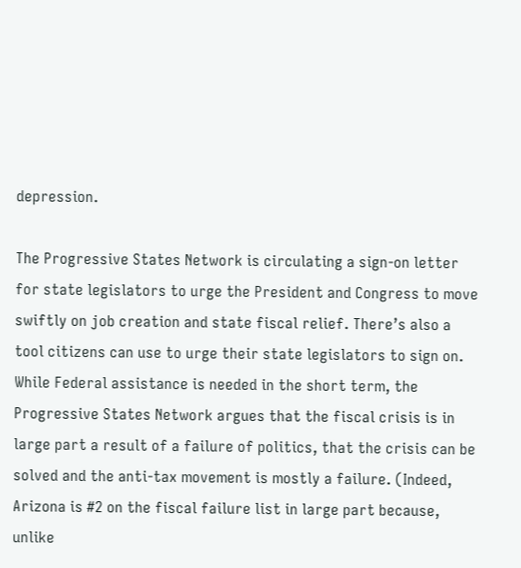depression.

The Progressive States Network is circulating a sign-on letter for state legislators to urge the President and Congress to move swiftly on job creation and state fiscal relief. There’s also a tool citizens can use to urge their state legislators to sign on. While Federal assistance is needed in the short term, the Progressive States Network argues that the fiscal crisis is in large part a result of a failure of politics, that the crisis can be solved and the anti-tax movement is mostly a failure. (Indeed, Arizona is #2 on the fiscal failure list in large part because, unlike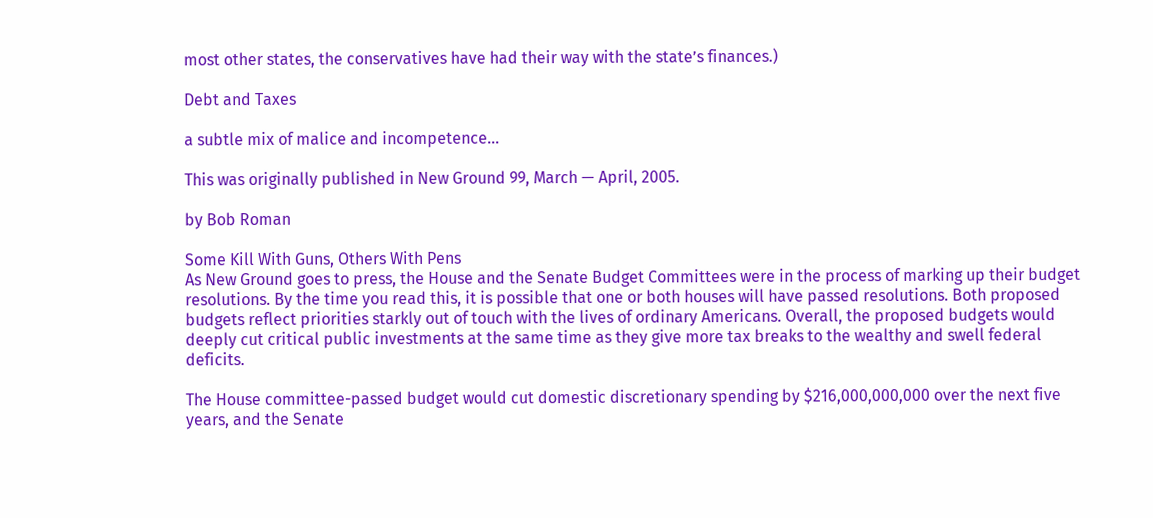most other states, the conservatives have had their way with the state’s finances.)

Debt and Taxes

a subtle mix of malice and incompetence…

This was originally published in New Ground 99, March — April, 2005.

by Bob Roman

Some Kill With Guns, Others With Pens
As New Ground goes to press, the House and the Senate Budget Committees were in the process of marking up their budget resolutions. By the time you read this, it is possible that one or both houses will have passed resolutions. Both proposed budgets reflect priorities starkly out of touch with the lives of ordinary Americans. Overall, the proposed budgets would deeply cut critical public investments at the same time as they give more tax breaks to the wealthy and swell federal deficits.

The House committee-passed budget would cut domestic discretionary spending by $216,000,000,000 over the next five years, and the Senate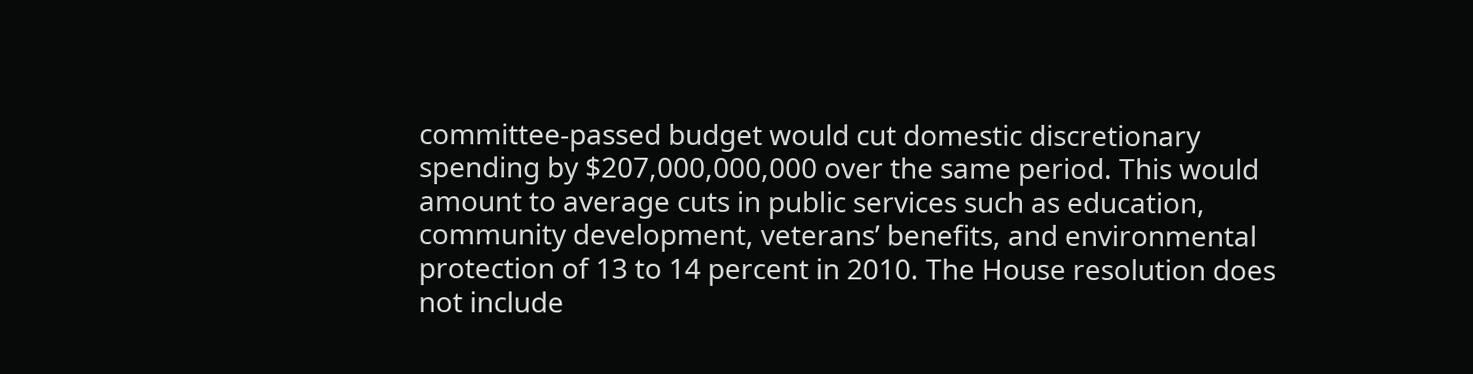committee-passed budget would cut domestic discretionary spending by $207,000,000,000 over the same period. This would amount to average cuts in public services such as education, community development, veterans’ benefits, and environmental protection of 13 to 14 percent in 2010. The House resolution does not include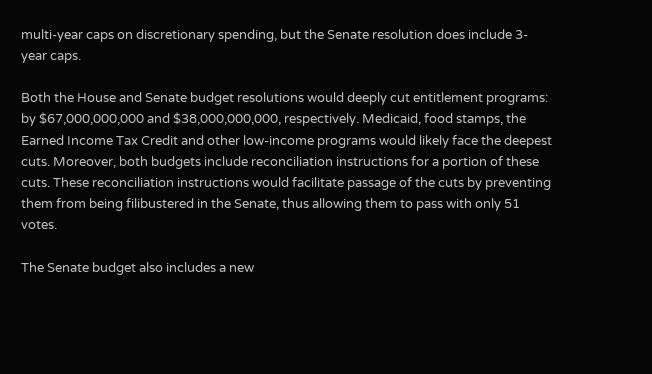multi-year caps on discretionary spending, but the Senate resolution does include 3-year caps.

Both the House and Senate budget resolutions would deeply cut entitlement programs: by $67,000,000,000 and $38,000,000,000, respectively. Medicaid, food stamps, the Earned Income Tax Credit and other low-income programs would likely face the deepest cuts. Moreover, both budgets include reconciliation instructions for a portion of these cuts. These reconciliation instructions would facilitate passage of the cuts by preventing them from being filibustered in the Senate, thus allowing them to pass with only 51 votes.

The Senate budget also includes a new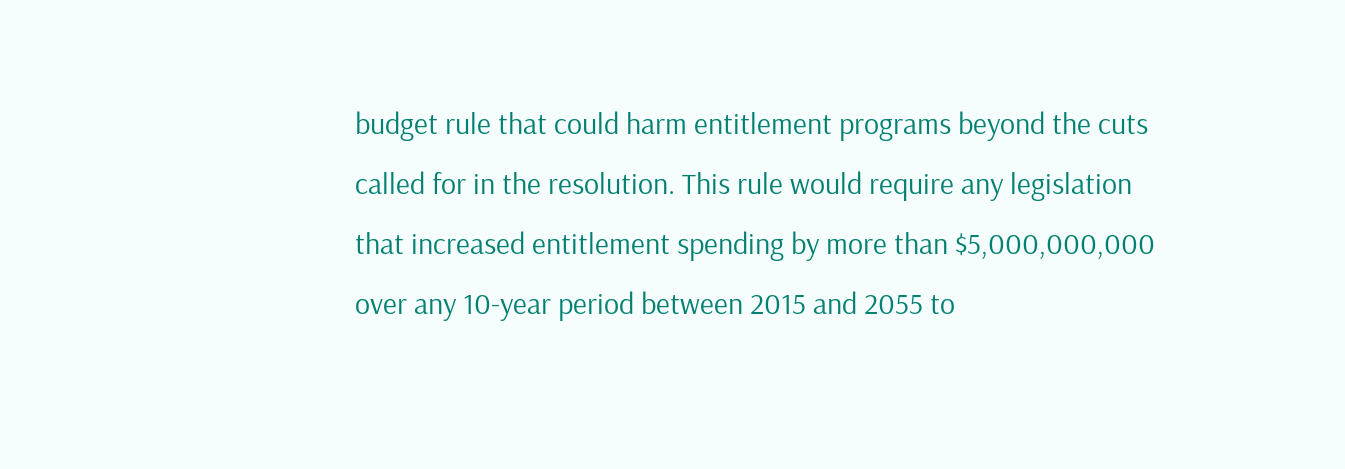budget rule that could harm entitlement programs beyond the cuts called for in the resolution. This rule would require any legislation that increased entitlement spending by more than $5,000,000,000 over any 10-year period between 2015 and 2055 to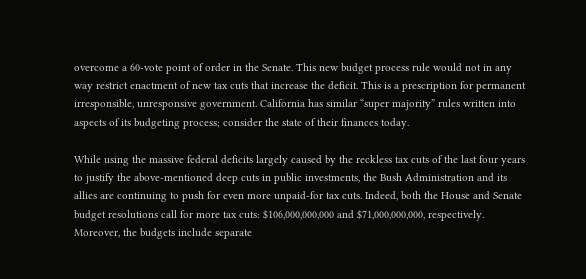overcome a 60-vote point of order in the Senate. This new budget process rule would not in any way restrict enactment of new tax cuts that increase the deficit. This is a prescription for permanent irresponsible, unresponsive government. California has similar “super majority” rules written into aspects of its budgeting process; consider the state of their finances today.

While using the massive federal deficits largely caused by the reckless tax cuts of the last four years to justify the above-mentioned deep cuts in public investments, the Bush Administration and its allies are continuing to push for even more unpaid-for tax cuts. Indeed, both the House and Senate budget resolutions call for more tax cuts: $106,000,000,000 and $71,000,000,000, respectively. Moreover, the budgets include separate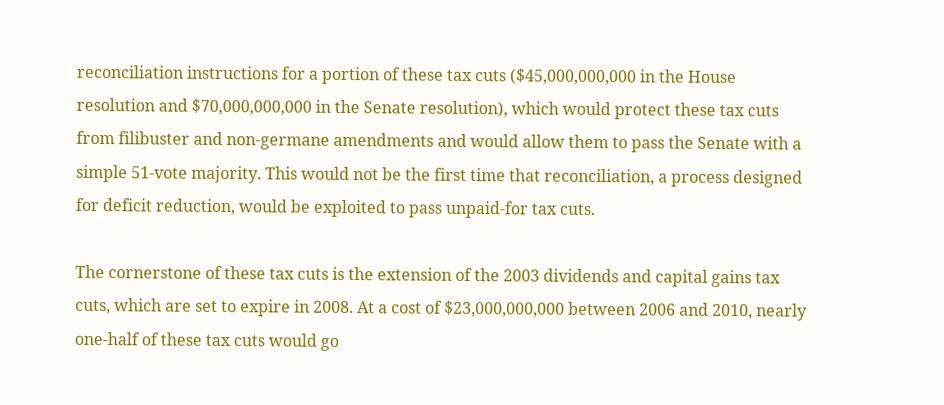reconciliation instructions for a portion of these tax cuts ($45,000,000,000 in the House resolution and $70,000,000,000 in the Senate resolution), which would protect these tax cuts from filibuster and non-germane amendments and would allow them to pass the Senate with a simple 51-vote majority. This would not be the first time that reconciliation, a process designed for deficit reduction, would be exploited to pass unpaid-for tax cuts.

The cornerstone of these tax cuts is the extension of the 2003 dividends and capital gains tax cuts, which are set to expire in 2008. At a cost of $23,000,000,000 between 2006 and 2010, nearly one-half of these tax cuts would go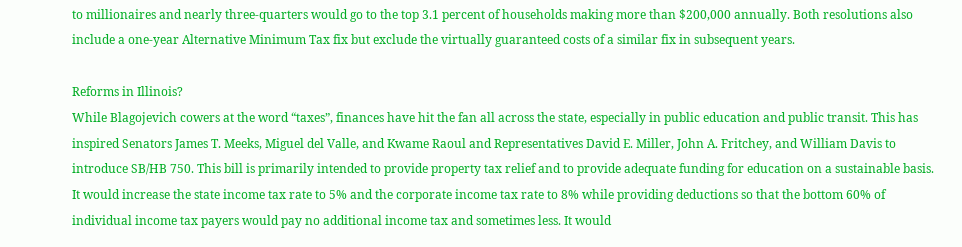to millionaires and nearly three-quarters would go to the top 3.1 percent of households making more than $200,000 annually. Both resolutions also include a one-year Alternative Minimum Tax fix but exclude the virtually guaranteed costs of a similar fix in subsequent years.

Reforms in Illinois?
While Blagojevich cowers at the word “taxes”, finances have hit the fan all across the state, especially in public education and public transit. This has inspired Senators James T. Meeks, Miguel del Valle, and Kwame Raoul and Representatives David E. Miller, John A. Fritchey, and William Davis to introduce SB/HB 750. This bill is primarily intended to provide property tax relief and to provide adequate funding for education on a sustainable basis. It would increase the state income tax rate to 5% and the corporate income tax rate to 8% while providing deductions so that the bottom 60% of individual income tax payers would pay no additional income tax and sometimes less. It would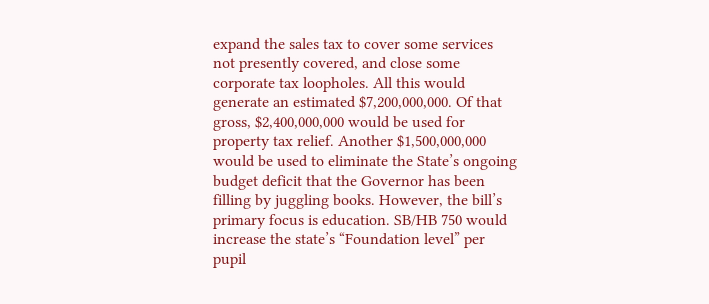expand the sales tax to cover some services not presently covered, and close some corporate tax loopholes. All this would generate an estimated $7,200,000,000. Of that gross, $2,400,000,000 would be used for property tax relief. Another $1,500,000,000 would be used to eliminate the State’s ongoing budget deficit that the Governor has been filling by juggling books. However, the bill’s primary focus is education. SB/HB 750 would increase the state’s “Foundation level” per pupil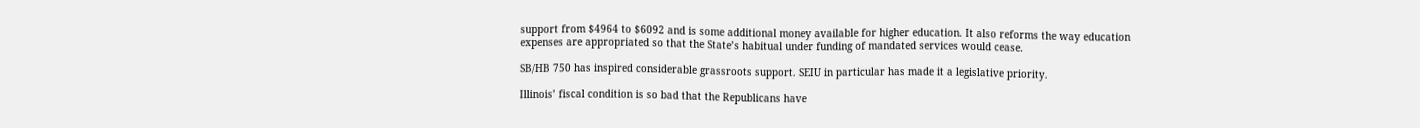support from $4964 to $6092 and is some additional money available for higher education. It also reforms the way education expenses are appropriated so that the State’s habitual under funding of mandated services would cease.

SB/HB 750 has inspired considerable grassroots support. SEIU in particular has made it a legislative priority.

Illinois’ fiscal condition is so bad that the Republicans have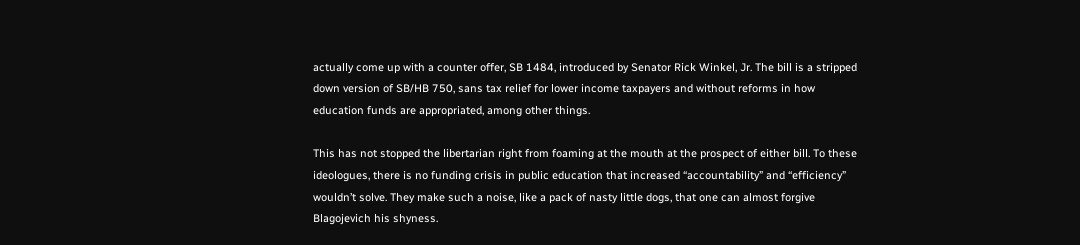actually come up with a counter offer, SB 1484, introduced by Senator Rick Winkel, Jr. The bill is a stripped down version of SB/HB 750, sans tax relief for lower income taxpayers and without reforms in how education funds are appropriated, among other things.

This has not stopped the libertarian right from foaming at the mouth at the prospect of either bill. To these ideologues, there is no funding crisis in public education that increased “accountability” and “efficiency” wouldn’t solve. They make such a noise, like a pack of nasty little dogs, that one can almost forgive Blagojevich his shyness.